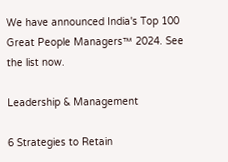We have announced India's Top 100 Great People Managers™ 2024. See the list now.

Leadership & Management

6 Strategies to Retain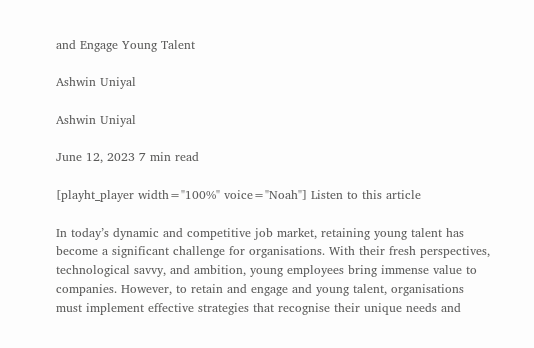and Engage Young Talent

Ashwin Uniyal

Ashwin Uniyal

June 12, 2023 7 min read

[playht_player width="100%" voice="Noah"] Listen to this article

In today’s dynamic and competitive job market, retaining young talent has become a significant challenge for organisations. With their fresh perspectives, technological savvy, and ambition, young employees bring immense value to companies. However, to retain and engage and young talent, organisations must implement effective strategies that recognise their unique needs and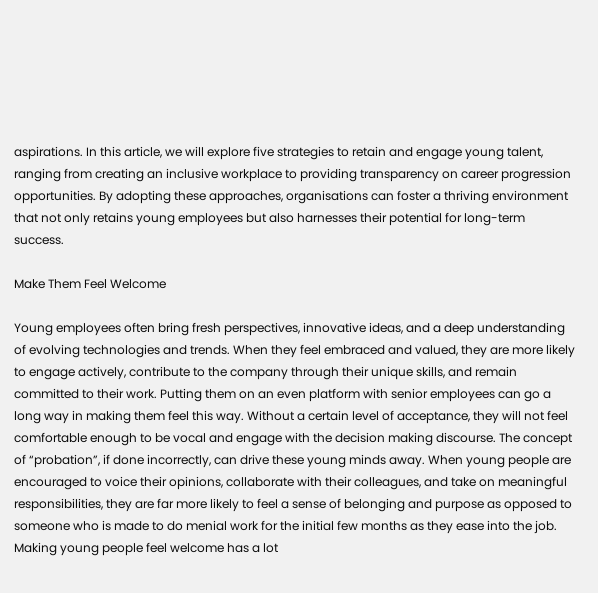aspirations. In this article, we will explore five strategies to retain and engage young talent, ranging from creating an inclusive workplace to providing transparency on career progression opportunities. By adopting these approaches, organisations can foster a thriving environment that not only retains young employees but also harnesses their potential for long-term success.

Make Them Feel Welcome

Young employees often bring fresh perspectives, innovative ideas, and a deep understanding of evolving technologies and trends. When they feel embraced and valued, they are more likely to engage actively, contribute to the company through their unique skills, and remain committed to their work. Putting them on an even platform with senior employees can go a long way in making them feel this way. Without a certain level of acceptance, they will not feel comfortable enough to be vocal and engage with the decision making discourse. The concept of “probation”, if done incorrectly, can drive these young minds away. When young people are encouraged to voice their opinions, collaborate with their colleagues, and take on meaningful responsibilities, they are far more likely to feel a sense of belonging and purpose as opposed to someone who is made to do menial work for the initial few months as they ease into the job. Making young people feel welcome has a lot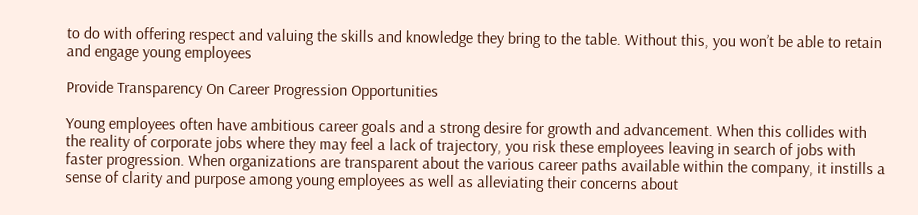to do with offering respect and valuing the skills and knowledge they bring to the table. Without this, you won’t be able to retain and engage young employees

Provide Transparency On Career Progression Opportunities

Young employees often have ambitious career goals and a strong desire for growth and advancement. When this collides with the reality of corporate jobs where they may feel a lack of trajectory, you risk these employees leaving in search of jobs with faster progression. When organizations are transparent about the various career paths available within the company, it instills a sense of clarity and purpose among young employees as well as alleviating their concerns about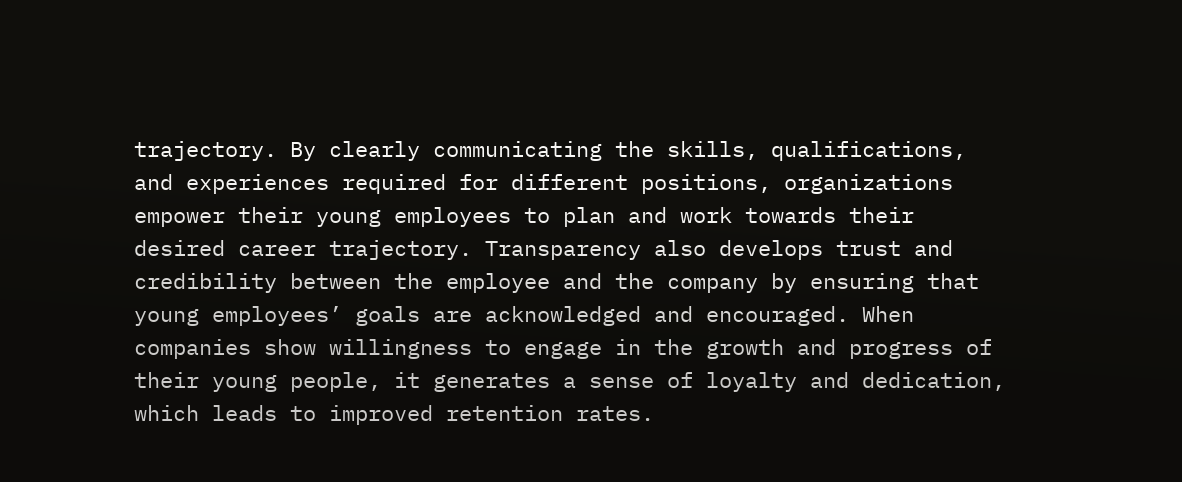trajectory. By clearly communicating the skills, qualifications, and experiences required for different positions, organizations empower their young employees to plan and work towards their desired career trajectory. Transparency also develops trust and credibility between the employee and the company by ensuring that young employees’ goals are acknowledged and encouraged. When companies show willingness to engage in the growth and progress of their young people, it generates a sense of loyalty and dedication, which leads to improved retention rates.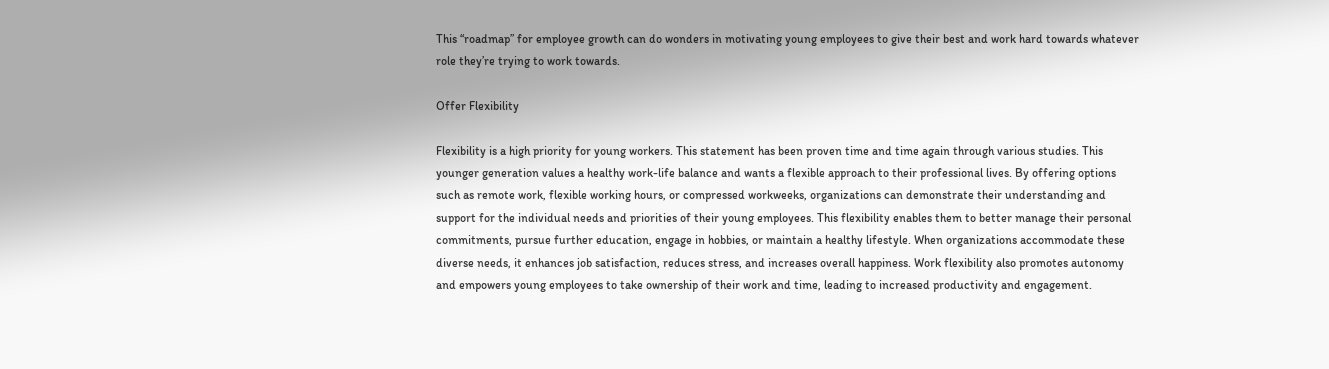This “roadmap” for employee growth can do wonders in motivating young employees to give their best and work hard towards whatever role they’re trying to work towards.

Offer Flexibility

Flexibility is a high priority for young workers. This statement has been proven time and time again through various studies. This younger generation values a healthy work-life balance and wants a flexible approach to their professional lives. By offering options such as remote work, flexible working hours, or compressed workweeks, organizations can demonstrate their understanding and support for the individual needs and priorities of their young employees. This flexibility enables them to better manage their personal commitments, pursue further education, engage in hobbies, or maintain a healthy lifestyle. When organizations accommodate these diverse needs, it enhances job satisfaction, reduces stress, and increases overall happiness. Work flexibility also promotes autonomy and empowers young employees to take ownership of their work and time, leading to increased productivity and engagement.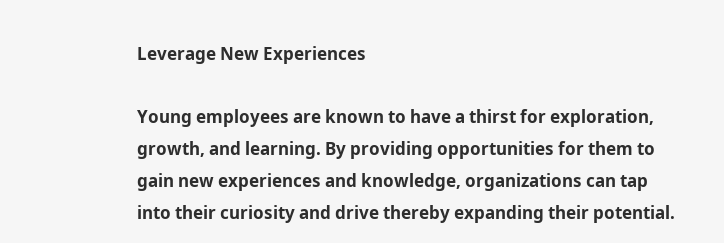Leverage New Experiences

Young employees are known to have a thirst for exploration, growth, and learning. By providing opportunities for them to gain new experiences and knowledge, organizations can tap into their curiosity and drive thereby expanding their potential.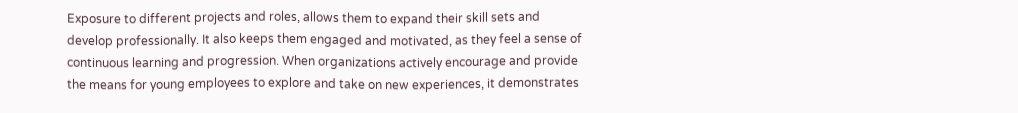Exposure to different projects and roles, allows them to expand their skill sets and develop professionally. It also keeps them engaged and motivated, as they feel a sense of continuous learning and progression. When organizations actively encourage and provide the means for young employees to explore and take on new experiences, it demonstrates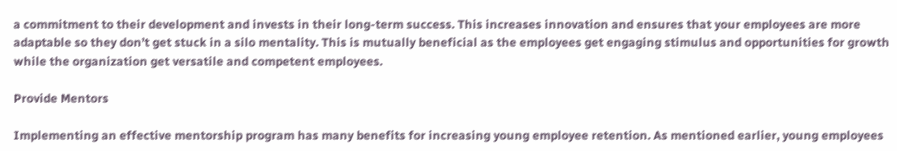a commitment to their development and invests in their long-term success. This increases innovation and ensures that your employees are more adaptable so they don’t get stuck in a silo mentality. This is mutually beneficial as the employees get engaging stimulus and opportunities for growth while the organization get versatile and competent employees.

Provide Mentors

Implementing an effective mentorship program has many benefits for increasing young employee retention. As mentioned earlier, young employees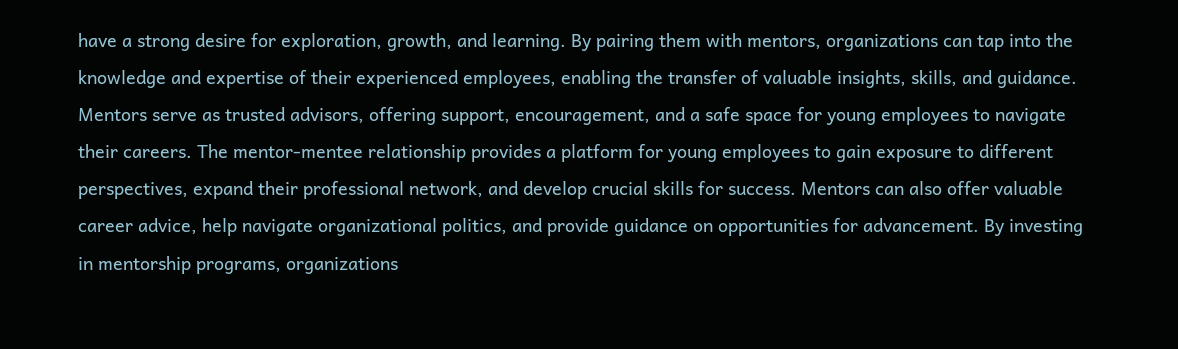have a strong desire for exploration, growth, and learning. By pairing them with mentors, organizations can tap into the knowledge and expertise of their experienced employees, enabling the transfer of valuable insights, skills, and guidance. Mentors serve as trusted advisors, offering support, encouragement, and a safe space for young employees to navigate their careers. The mentor-mentee relationship provides a platform for young employees to gain exposure to different perspectives, expand their professional network, and develop crucial skills for success. Mentors can also offer valuable career advice, help navigate organizational politics, and provide guidance on opportunities for advancement. By investing in mentorship programs, organizations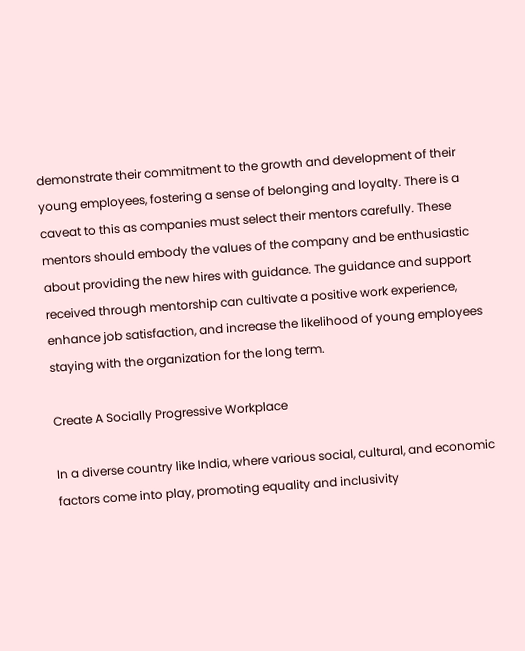demonstrate their commitment to the growth and development of their young employees, fostering a sense of belonging and loyalty. There is a caveat to this as companies must select their mentors carefully. These mentors should embody the values of the company and be enthusiastic about providing the new hires with guidance. The guidance and support received through mentorship can cultivate a positive work experience, enhance job satisfaction, and increase the likelihood of young employees staying with the organization for the long term.

Create A Socially Progressive Workplace

In a diverse country like India, where various social, cultural, and economic factors come into play, promoting equality and inclusivity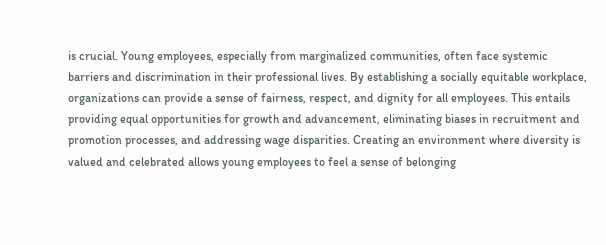is crucial. Young employees, especially from marginalized communities, often face systemic barriers and discrimination in their professional lives. By establishing a socially equitable workplace, organizations can provide a sense of fairness, respect, and dignity for all employees. This entails providing equal opportunities for growth and advancement, eliminating biases in recruitment and promotion processes, and addressing wage disparities. Creating an environment where diversity is valued and celebrated allows young employees to feel a sense of belonging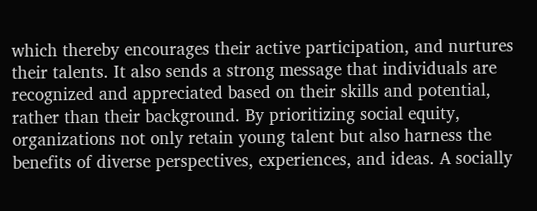which thereby encourages their active participation, and nurtures their talents. It also sends a strong message that individuals are recognized and appreciated based on their skills and potential, rather than their background. By prioritizing social equity, organizations not only retain young talent but also harness the benefits of diverse perspectives, experiences, and ideas. A socially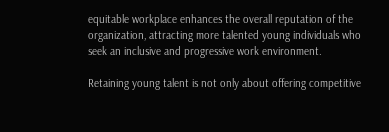equitable workplace enhances the overall reputation of the organization, attracting more talented young individuals who seek an inclusive and progressive work environment.

Retaining young talent is not only about offering competitive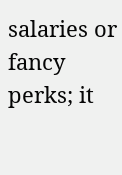salaries or fancy perks; it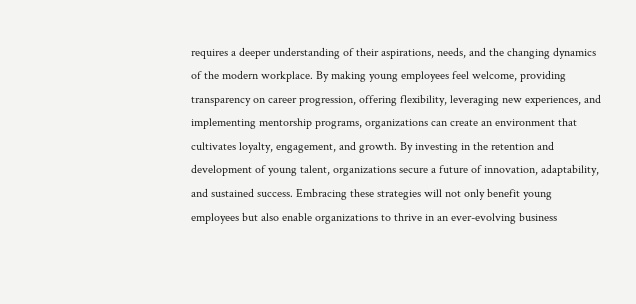requires a deeper understanding of their aspirations, needs, and the changing dynamics of the modern workplace. By making young employees feel welcome, providing transparency on career progression, offering flexibility, leveraging new experiences, and implementing mentorship programs, organizations can create an environment that cultivates loyalty, engagement, and growth. By investing in the retention and development of young talent, organizations secure a future of innovation, adaptability, and sustained success. Embracing these strategies will not only benefit young employees but also enable organizations to thrive in an ever-evolving business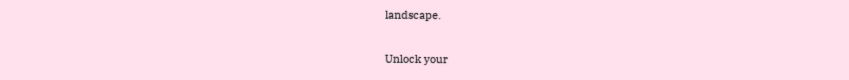landscape.

Unlock your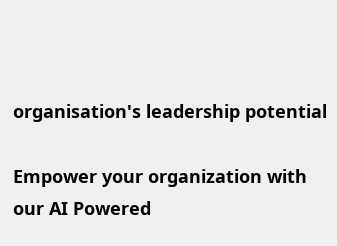organisation's leadership potential

Empower your organization with our AI Powered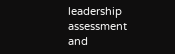leadership assessment and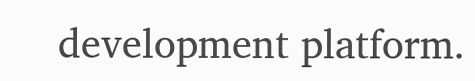development platform.